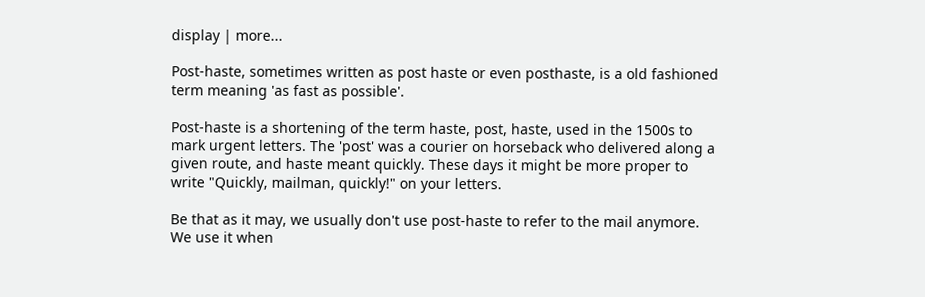display | more...

Post-haste, sometimes written as post haste or even posthaste, is a old fashioned term meaning 'as fast as possible'.

Post-haste is a shortening of the term haste, post, haste, used in the 1500s to mark urgent letters. The 'post' was a courier on horseback who delivered along a given route, and haste meant quickly. These days it might be more proper to write "Quickly, mailman, quickly!" on your letters.

Be that as it may, we usually don't use post-haste to refer to the mail anymore. We use it when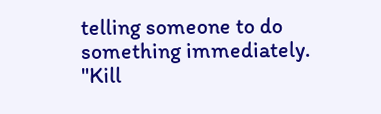telling someone to do something immediately. "Kill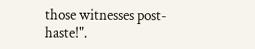those witnesses post-haste!".